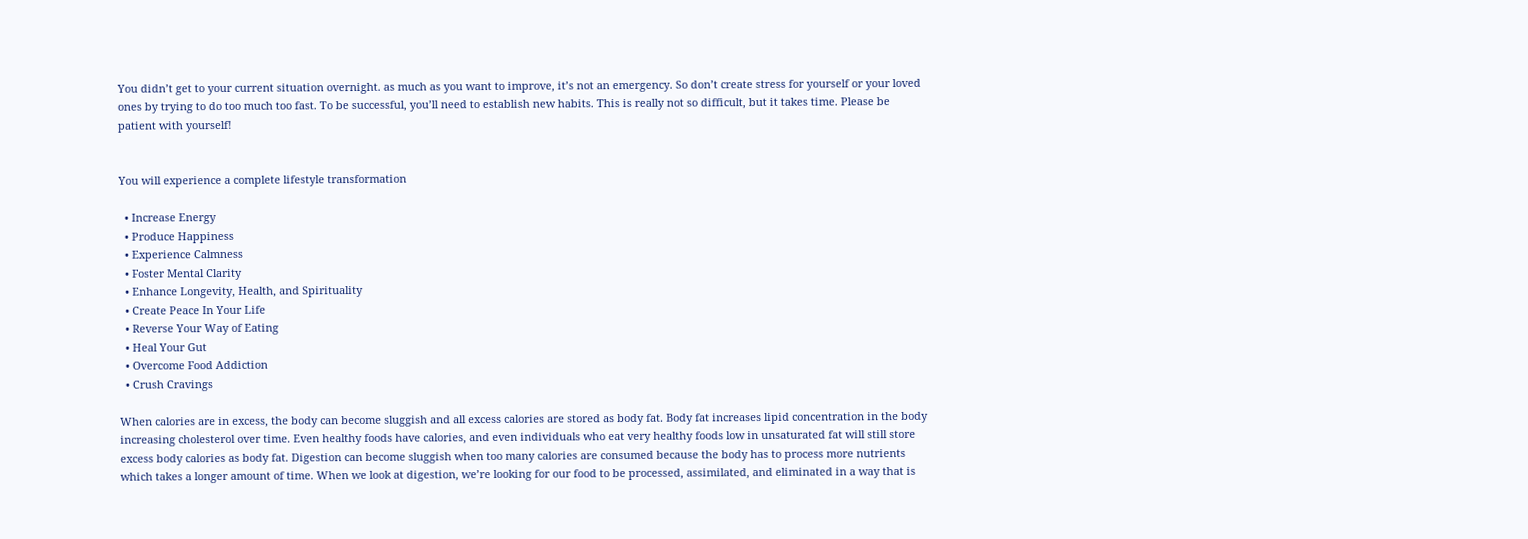You didn’t get to your current situation overnight. as much as you want to improve, it’s not an emergency. So don’t create stress for yourself or your loved ones by trying to do too much too fast. To be successful, you’ll need to establish new habits. This is really not so difficult, but it takes time. Please be patient with yourself!


You will experience a complete lifestyle transformation

  • Increase Energy
  • Produce Happiness
  • Experience Calmness
  • Foster Mental Clarity
  • Enhance Longevity, Health, and Spirituality
  • Create Peace In Your Life
  • Reverse Your Way of Eating
  • Heal Your Gut
  • Overcome Food Addiction
  • Crush Cravings

When calories are in excess, the body can become sluggish and all excess calories are stored as body fat. Body fat increases lipid concentration in the body increasing cholesterol over time. Even healthy foods have calories, and even individuals who eat very healthy foods low in unsaturated fat will still store excess body calories as body fat. Digestion can become sluggish when too many calories are consumed because the body has to process more nutrients which takes a longer amount of time. When we look at digestion, we’re looking for our food to be processed, assimilated, and eliminated in a way that is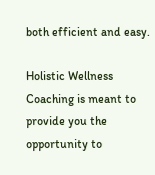both efficient and easy.

Holistic Wellness Coaching is meant to provide you the opportunity to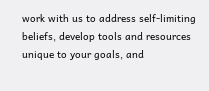work with us to address self-limiting beliefs, develop tools and resources unique to your goals, and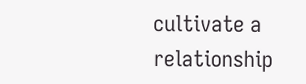cultivate a relationship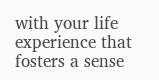with your life experience that fosters a sense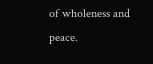of wholeness and peace.